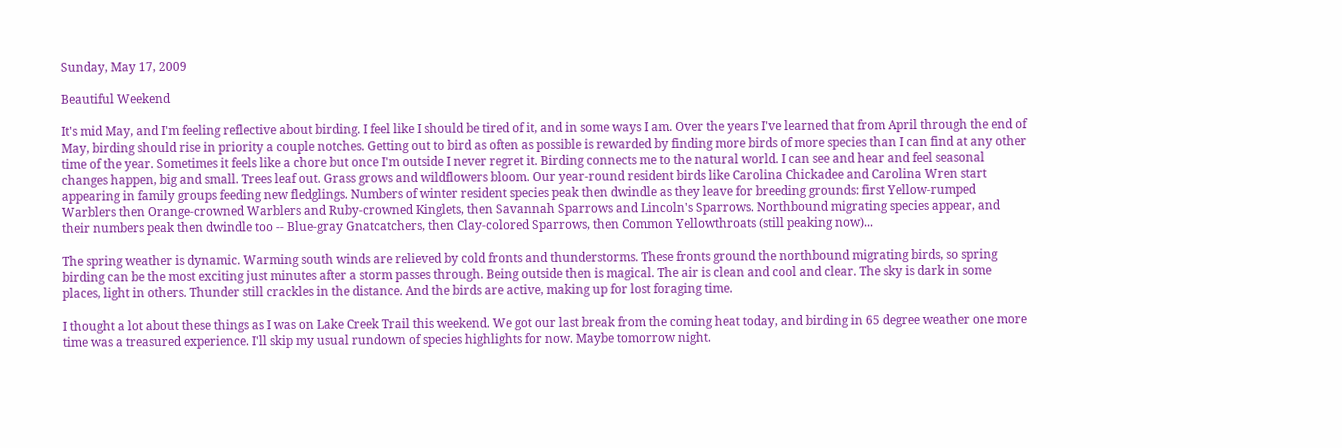Sunday, May 17, 2009

Beautiful Weekend

It's mid May, and I'm feeling reflective about birding. I feel like I should be tired of it, and in some ways I am. Over the years I've learned that from April through the end of May, birding should rise in priority a couple notches. Getting out to bird as often as possible is rewarded by finding more birds of more species than I can find at any other time of the year. Sometimes it feels like a chore but once I'm outside I never regret it. Birding connects me to the natural world. I can see and hear and feel seasonal changes happen, big and small. Trees leaf out. Grass grows and wildflowers bloom. Our year-round resident birds like Carolina Chickadee and Carolina Wren start appearing in family groups feeding new fledglings. Numbers of winter resident species peak then dwindle as they leave for breeding grounds: first Yellow-rumped Warblers then Orange-crowned Warblers and Ruby-crowned Kinglets, then Savannah Sparrows and Lincoln's Sparrows. Northbound migrating species appear, and their numbers peak then dwindle too -- Blue-gray Gnatcatchers, then Clay-colored Sparrows, then Common Yellowthroats (still peaking now)...

The spring weather is dynamic. Warming south winds are relieved by cold fronts and thunderstorms. These fronts ground the northbound migrating birds, so spring birding can be the most exciting just minutes after a storm passes through. Being outside then is magical. The air is clean and cool and clear. The sky is dark in some places, light in others. Thunder still crackles in the distance. And the birds are active, making up for lost foraging time.

I thought a lot about these things as I was on Lake Creek Trail this weekend. We got our last break from the coming heat today, and birding in 65 degree weather one more time was a treasured experience. I'll skip my usual rundown of species highlights for now. Maybe tomorrow night.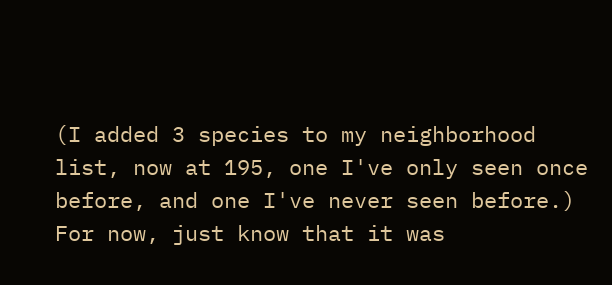(I added 3 species to my neighborhood list, now at 195, one I've only seen once before, and one I've never seen before.) For now, just know that it was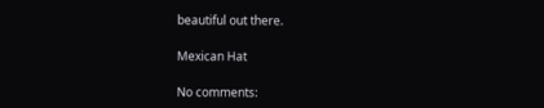beautiful out there.

Mexican Hat

No comments: